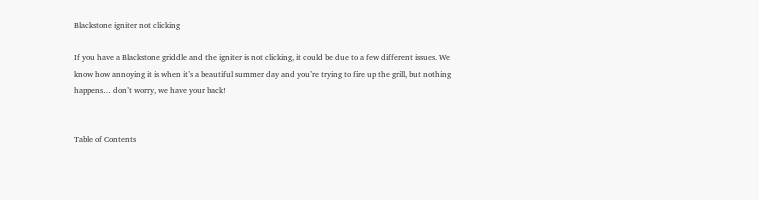Blackstone igniter not clicking

If you have a Blackstone griddle and the igniter is not clicking, it could be due to a few different issues. We know how annoying it is when it’s a beautiful summer day and you’re trying to fire up the grill, but nothing happens… don’t worry, we have your back!


Table of Contents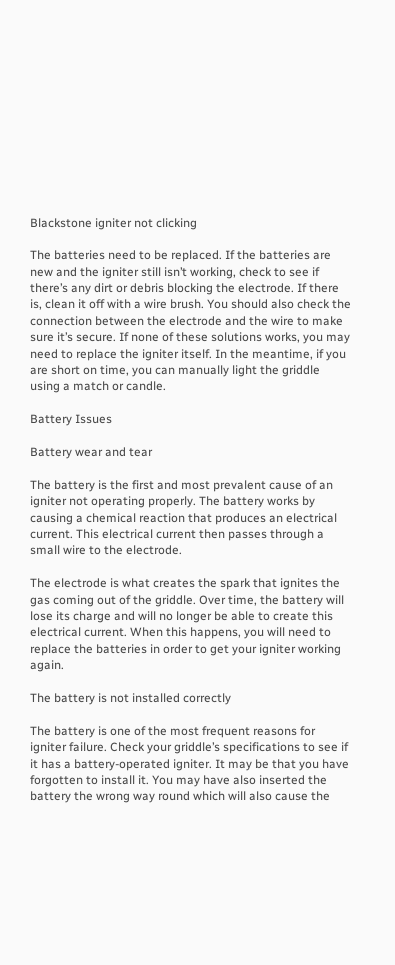Blackstone igniter not clicking

The batteries need to be replaced. If the batteries are new and the igniter still isn’t working, check to see if there’s any dirt or debris blocking the electrode. If there is, clean it off with a wire brush. You should also check the connection between the electrode and the wire to make sure it’s secure. If none of these solutions works, you may need to replace the igniter itself. In the meantime, if you are short on time, you can manually light the griddle using a match or candle.

Battery Issues

Battery wear and tear

The battery is the first and most prevalent cause of an igniter not operating properly. The battery works by causing a chemical reaction that produces an electrical current. This electrical current then passes through a small wire to the electrode.

The electrode is what creates the spark that ignites the gas coming out of the griddle. Over time, the battery will lose its charge and will no longer be able to create this electrical current. When this happens, you will need to replace the batteries in order to get your igniter working again.

The battery is not installed correctly

The battery is one of the most frequent reasons for igniter failure. Check your griddle’s specifications to see if it has a battery-operated igniter. It may be that you have forgotten to install it. You may have also inserted the battery the wrong way round which will also cause the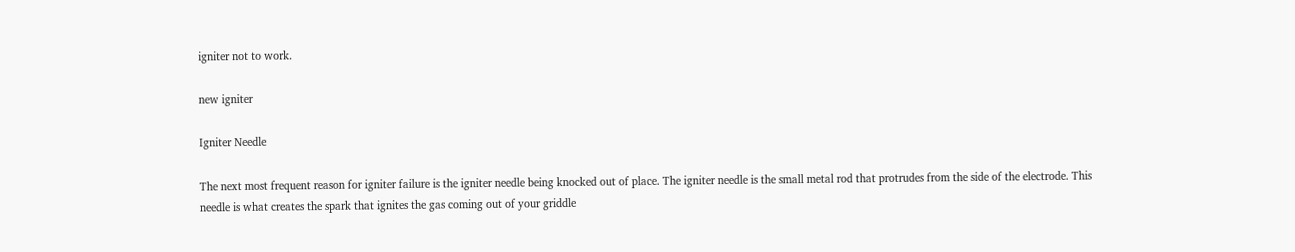igniter not to work.

new igniter

Igniter Needle

The next most frequent reason for igniter failure is the igniter needle being knocked out of place. The igniter needle is the small metal rod that protrudes from the side of the electrode. This needle is what creates the spark that ignites the gas coming out of your griddle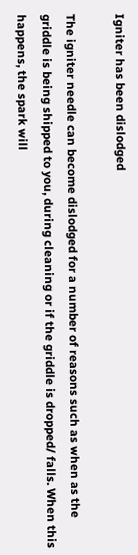Igniter has been dislodged

The igniter needle can become dislodged for a number of reasons such as when as the griddle is being shipped to you, during cleaning or if the griddle is dropped/ falls. When this happens, the spark will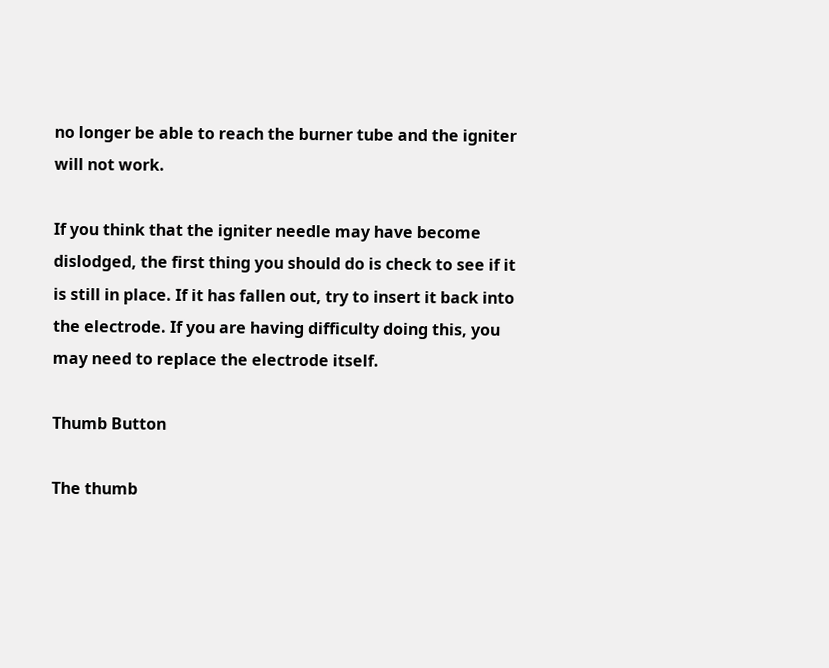no longer be able to reach the burner tube and the igniter will not work.

If you think that the igniter needle may have become dislodged, the first thing you should do is check to see if it is still in place. If it has fallen out, try to insert it back into the electrode. If you are having difficulty doing this, you may need to replace the electrode itself.

Thumb Button

The thumb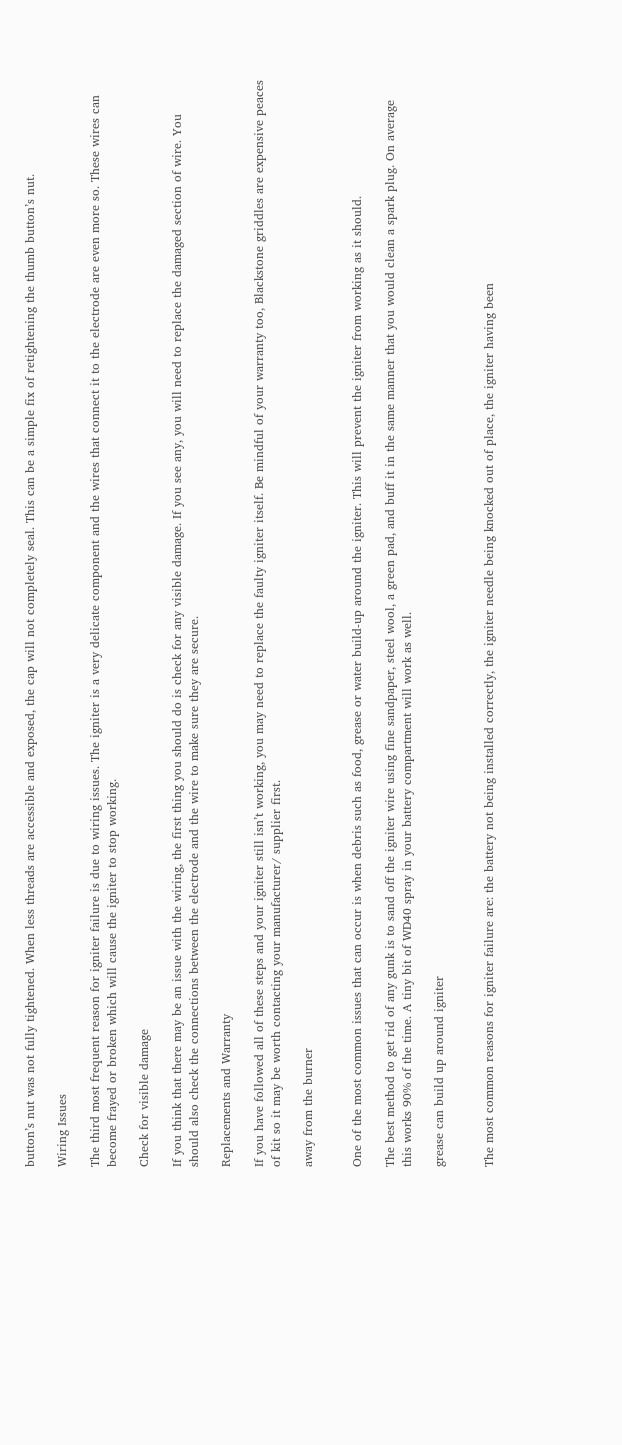button’s nut was not fully tightened. When less threads are accessible and exposed, the cap will not completely seal. This can be a simple fix of retightening the thumb button’s nut.

Wiring Issues

The third most frequent reason for igniter failure is due to wiring issues. The igniter is a very delicate component and the wires that connect it to the electrode are even more so. These wires can become frayed or broken which will cause the igniter to stop working.

Check for visible damage

If you think that there may be an issue with the wiring, the first thing you should do is check for any visible damage. If you see any, you will need to replace the damaged section of wire. You should also check the connections between the electrode and the wire to make sure they are secure.

Replacements and Warranty

If you have followed all of these steps and your igniter still isn’t working, you may need to replace the faulty igniter itself. Be mindful of your warranty too, Blackstone griddles are expensive peaces of kit so it may be worth contacting your manufacturer/ supplier first.

away from the burner


One of the most common issues that can occur is when debris such as food, grease or water build-up around the igniter. This will prevent the igniter from working as it should.

The best method to get rid of any gunk is to sand off the igniter wire using fine sandpaper, steel wool, a green pad, and buff it in the same manner that you would clean a spark plug. On average this works 90% of the time. A tiny bit of WD40 spray in your battery compartment will work as well.

grease can build up around igniter


The most common reasons for igniter failure are: the battery not being installed correctly, the igniter needle being knocked out of place, the igniter having been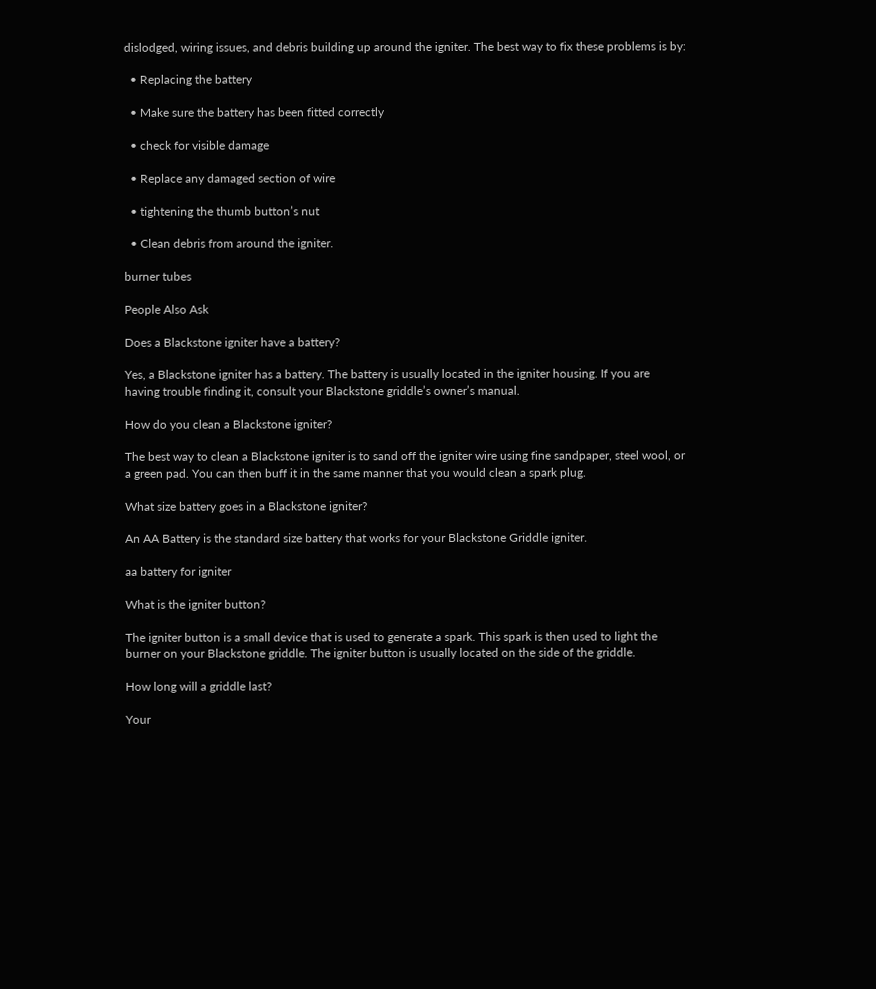dislodged, wiring issues, and debris building up around the igniter. The best way to fix these problems is by:

  • Replacing the battery

  • Make sure the battery has been fitted correctly

  • check for visible damage

  • Replace any damaged section of wire

  • tightening the thumb button’s nut

  • Clean debris from around the igniter.

burner tubes

People Also Ask

Does a Blackstone igniter have a battery?

Yes, a Blackstone igniter has a battery. The battery is usually located in the igniter housing. If you are having trouble finding it, consult your Blackstone griddle’s owner’s manual.

How do you clean a Blackstone igniter?

The best way to clean a Blackstone igniter is to sand off the igniter wire using fine sandpaper, steel wool, or a green pad. You can then buff it in the same manner that you would clean a spark plug.

What size battery goes in a Blackstone igniter?

An AA Battery is the standard size battery that works for your Blackstone Griddle igniter.

aa battery for igniter

What is the igniter button?

The igniter button is a small device that is used to generate a spark. This spark is then used to light the burner on your Blackstone griddle. The igniter button is usually located on the side of the griddle.

How long will a griddle last?

Your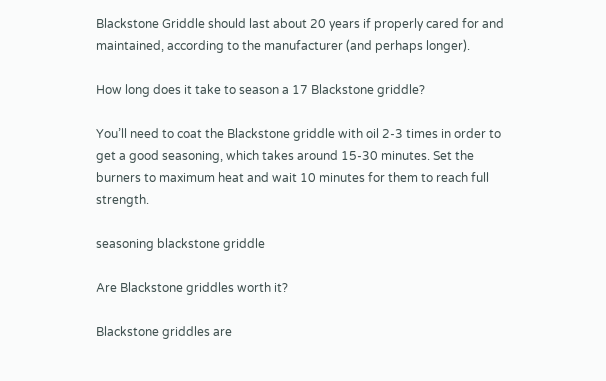Blackstone Griddle should last about 20 years if properly cared for and maintained, according to the manufacturer (and perhaps longer).

How long does it take to season a 17 Blackstone griddle?

You’ll need to coat the Blackstone griddle with oil 2-3 times in order to get a good seasoning, which takes around 15-30 minutes. Set the burners to maximum heat and wait 10 minutes for them to reach full strength.

seasoning blackstone griddle

Are Blackstone griddles worth it?

Blackstone griddles are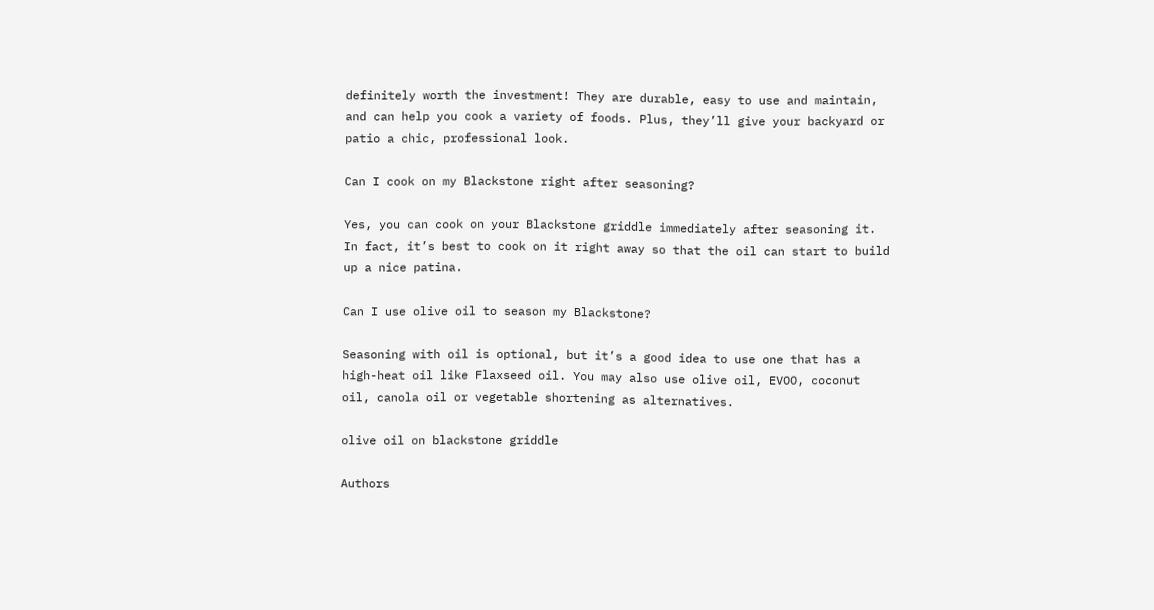definitely worth the investment! They are durable, easy to use and maintain, and can help you cook a variety of foods. Plus, they’ll give your backyard or patio a chic, professional look.

Can I cook on my Blackstone right after seasoning?

Yes, you can cook on your Blackstone griddle immediately after seasoning it. In fact, it’s best to cook on it right away so that the oil can start to build up a nice patina.

Can I use olive oil to season my Blackstone?

Seasoning with oil is optional, but it’s a good idea to use one that has a high-heat oil like Flaxseed oil. You may also use olive oil, EVOO, coconut oil, canola oil or vegetable shortening as alternatives.

olive oil on blackstone griddle

Authors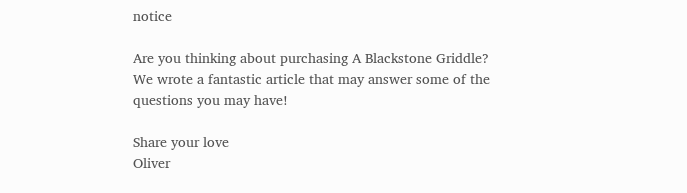notice

Are you thinking about purchasing A Blackstone Griddle? We wrote a fantastic article that may answer some of the questions you may have!

Share your love
Oliver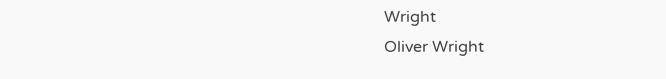Wright
Oliver Wright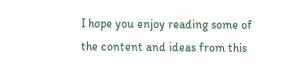I hope you enjoy reading some of the content and ideas from this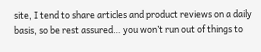site, I tend to share articles and product reviews on a daily basis, so be rest assured… you won’t run out of things to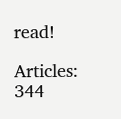read!

Articles: 344